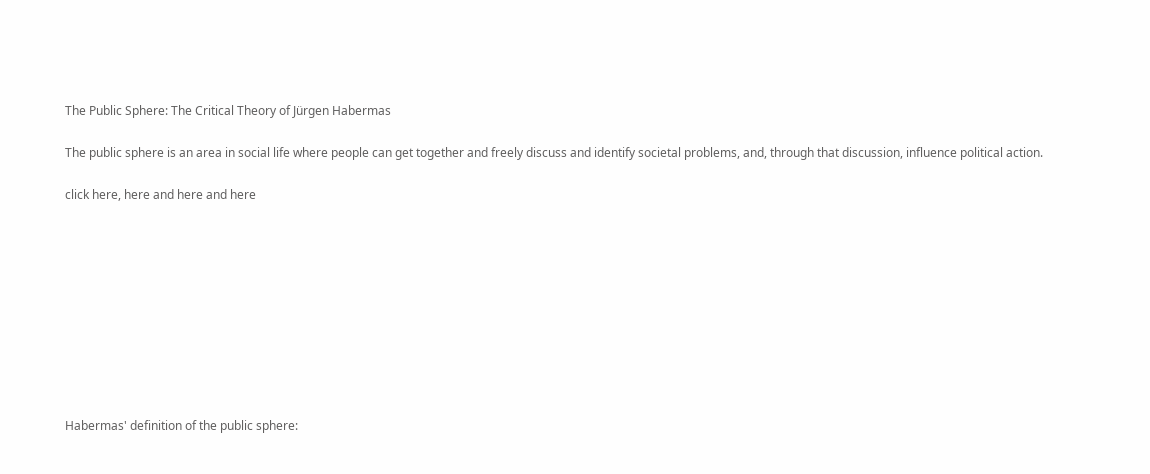The Public Sphere: The Critical Theory of Jürgen Habermas

The public sphere is an area in social life where people can get together and freely discuss and identify societal problems, and, through that discussion, influence political action.

click here, here and here and here










Habermas' definition of the public sphere: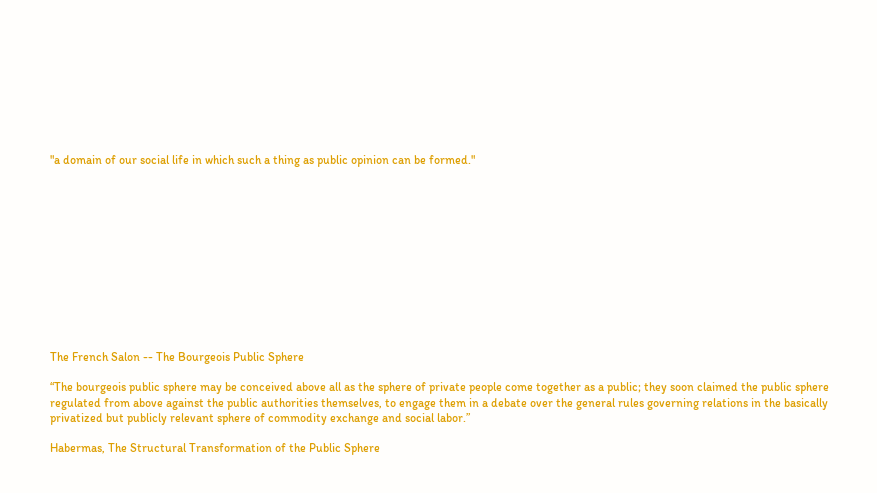"a domain of our social life in which such a thing as public opinion can be formed."












The French Salon -- The Bourgeois Public Sphere

“The bourgeois public sphere may be conceived above all as the sphere of private people come together as a public; they soon claimed the public sphere regulated from above against the public authorities themselves, to engage them in a debate over the general rules governing relations in the basically privatized but publicly relevant sphere of commodity exchange and social labor.”

Habermas, The Structural Transformation of the Public Sphere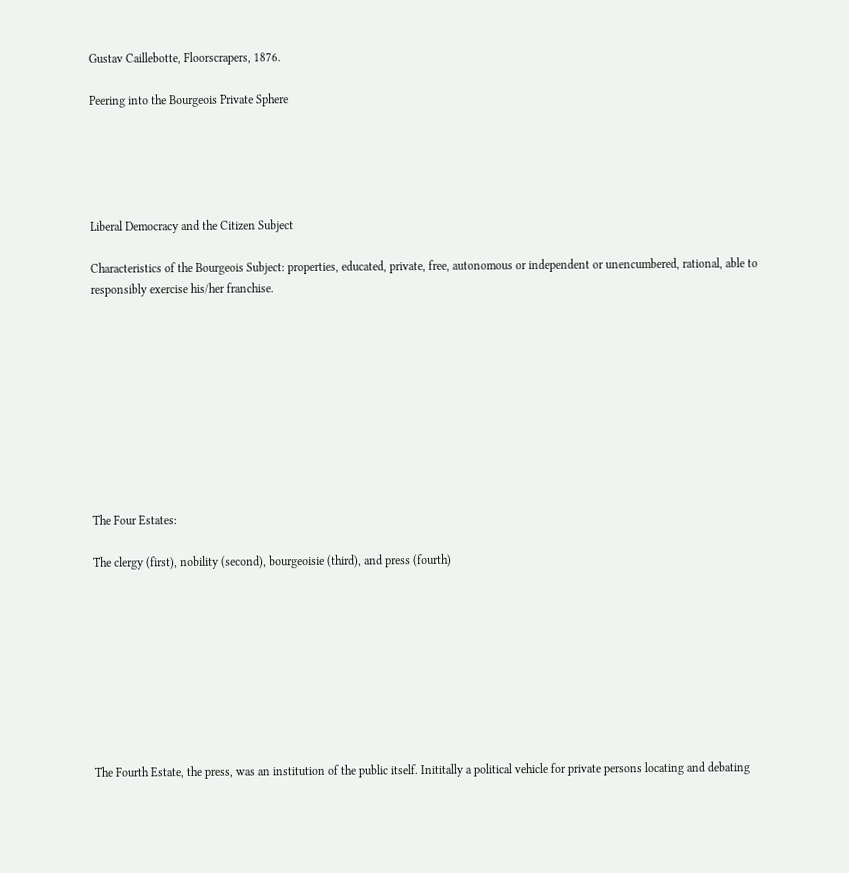Gustav Caillebotte, Floorscrapers, 1876.

Peering into the Bourgeois Private Sphere





Liberal Democracy and the Citizen Subject

Characteristics of the Bourgeois Subject: properties, educated, private, free, autonomous or independent or unencumbered, rational, able to responsibly exercise his/her franchise.










The Four Estates:

The clergy (first), nobility (second), bourgeoisie (third), and press (fourth)









The Fourth Estate, the press, was an institution of the public itself. Inititally a political vehicle for private persons locating and debating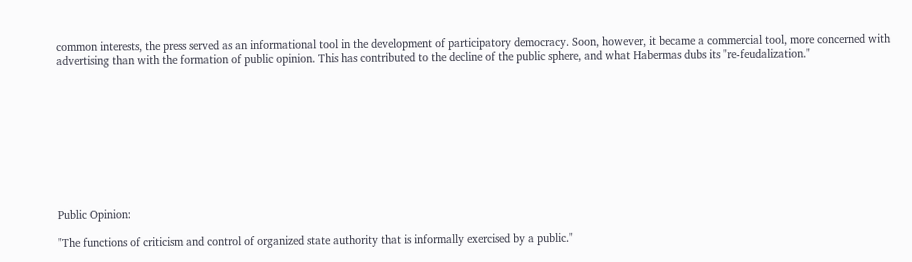common interests, the press served as an informational tool in the development of participatory democracy. Soon, however, it became a commercial tool, more concerned with advertising than with the formation of public opinion. This has contributed to the decline of the public sphere, and what Habermas dubs its "re-feudalization."










Public Opinion:

"The functions of criticism and control of organized state authority that is informally exercised by a public."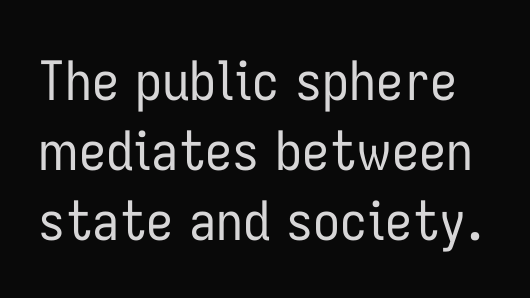The public sphere mediates between state and society.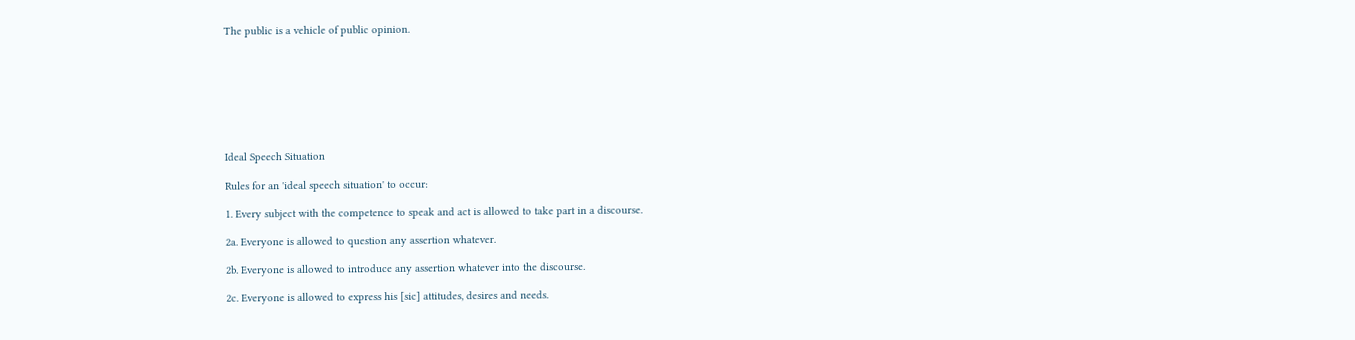The public is a vehicle of public opinion.








Ideal Speech Situation

Rules for an 'ideal speech situation' to occur:

1. Every subject with the competence to speak and act is allowed to take part in a discourse.

2a. Everyone is allowed to question any assertion whatever.

2b. Everyone is allowed to introduce any assertion whatever into the discourse.

2c. Everyone is allowed to express his [sic] attitudes, desires and needs.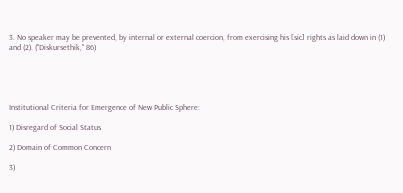3. No speaker may be prevented, by internal or external coercion, from exercising his [sic] rights as laid down in (1) and (2). ("Diskursethik," 86)





Institutional Criteria for Emergence of New Public Sphere:

1) Disregard of Social Status

2) Domain of Common Concern

3)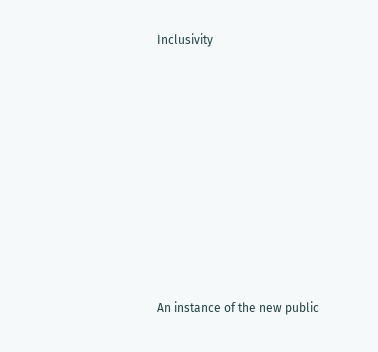Inclusivity









An instance of the new public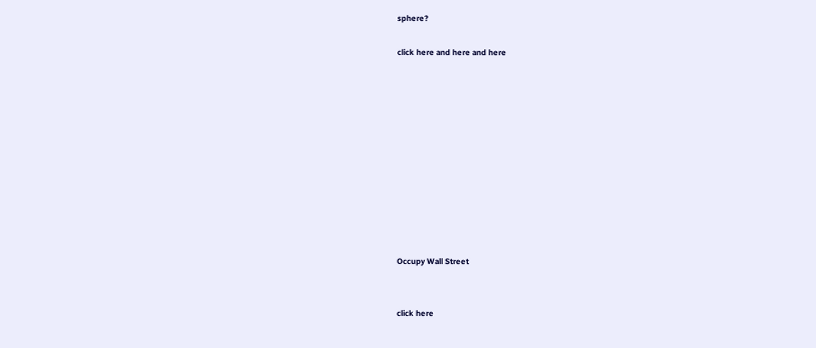sphere?

click here and here and here











Occupy Wall Street


click here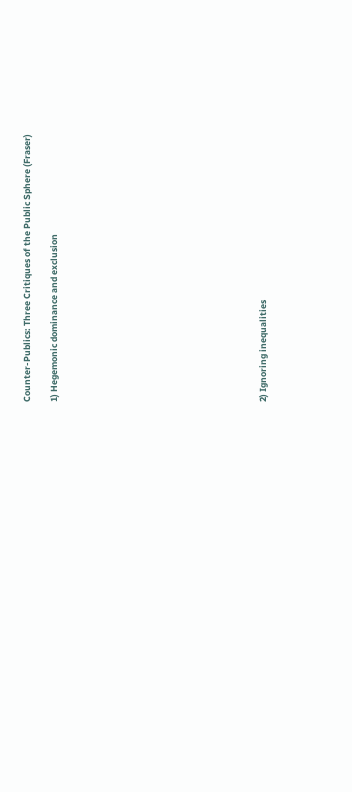Counter-Publics: Three Critiques of the Public Sphere (Fraser)

1) Hegemonic dominance and exclusion














2) Ignoring inequalities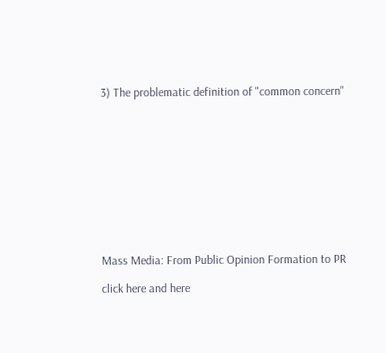3) The problematic definition of "common concern"











Mass Media: From Public Opinion Formation to PR

click here and here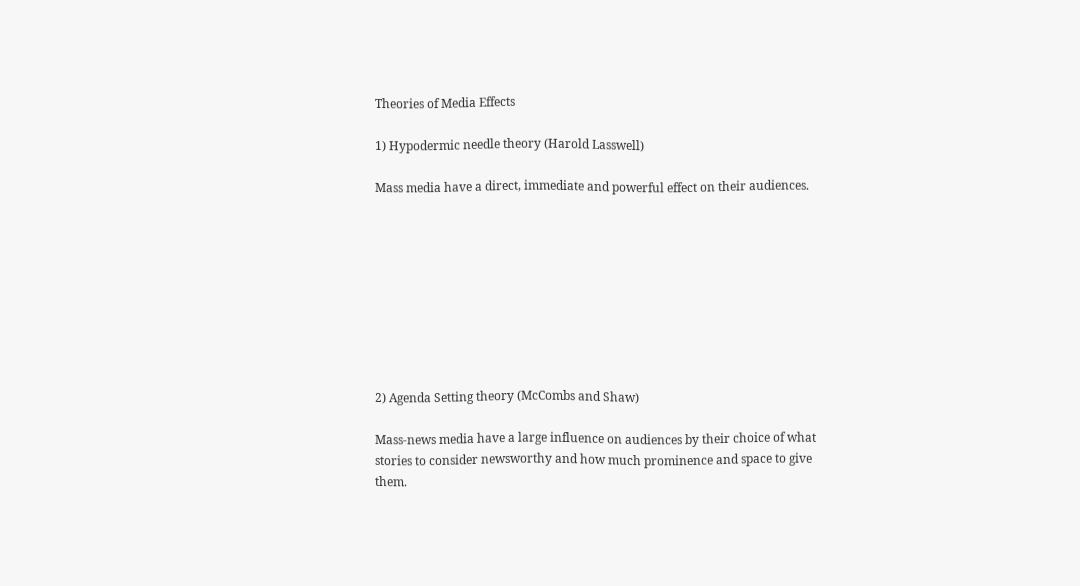Theories of Media Effects

1) Hypodermic needle theory (Harold Lasswell)

Mass media have a direct, immediate and powerful effect on their audiences.









2) Agenda Setting theory (McCombs and Shaw)

Mass-news media have a large influence on audiences by their choice of what stories to consider newsworthy and how much prominence and space to give them.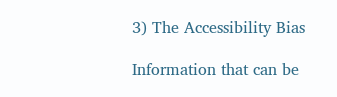3) The Accessibility Bias

Information that can be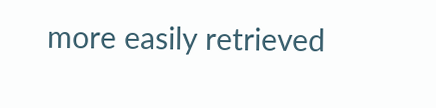more easily retrieved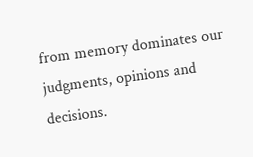from memory dominates our judgments, opinions and decisions.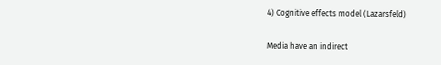4) Cognitive effects model (Lazarsfeld)

Media have an indirect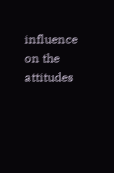influence on the attitudes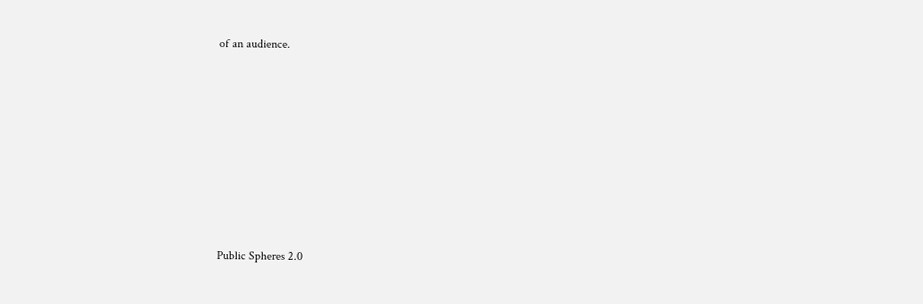of an audience.








Public Spheres 2.0